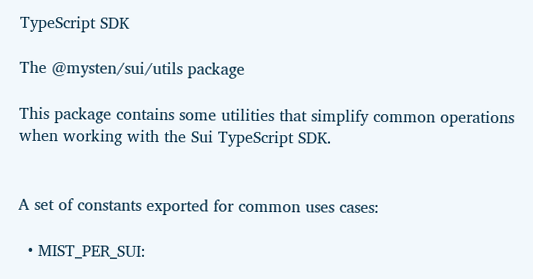TypeScript SDK

The @mysten/sui/utils package

This package contains some utilities that simplify common operations when working with the Sui TypeScript SDK.


A set of constants exported for common uses cases:

  • MIST_PER_SUI: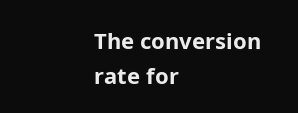The conversion rate for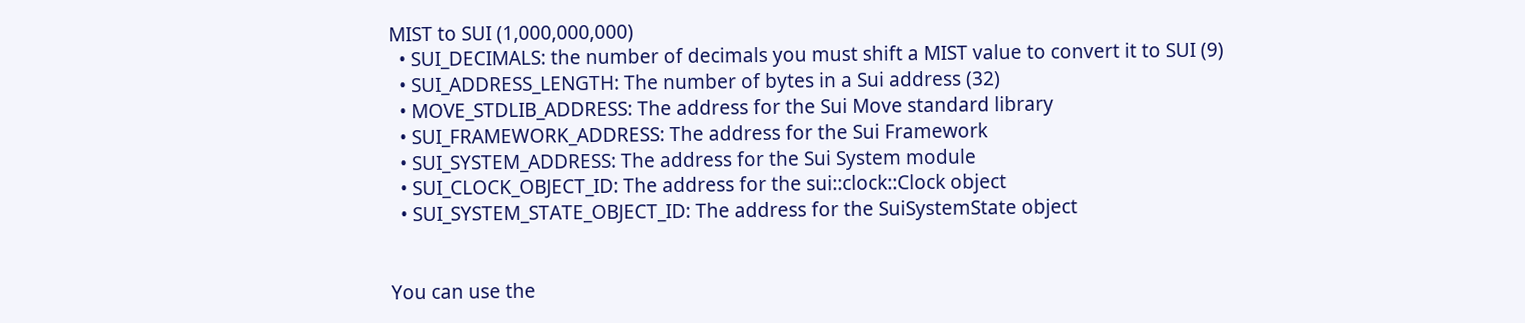MIST to SUI (1,000,000,000)
  • SUI_DECIMALS: the number of decimals you must shift a MIST value to convert it to SUI (9)
  • SUI_ADDRESS_LENGTH: The number of bytes in a Sui address (32)
  • MOVE_STDLIB_ADDRESS: The address for the Sui Move standard library
  • SUI_FRAMEWORK_ADDRESS: The address for the Sui Framework
  • SUI_SYSTEM_ADDRESS: The address for the Sui System module
  • SUI_CLOCK_OBJECT_ID: The address for the sui::clock::Clock object
  • SUI_SYSTEM_STATE_OBJECT_ID: The address for the SuiSystemState object


You can use the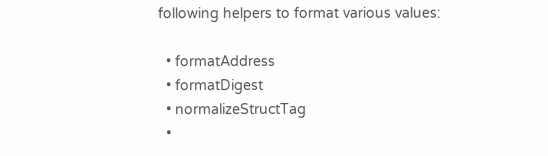following helpers to format various values:

  • formatAddress
  • formatDigest
  • normalizeStructTag
  •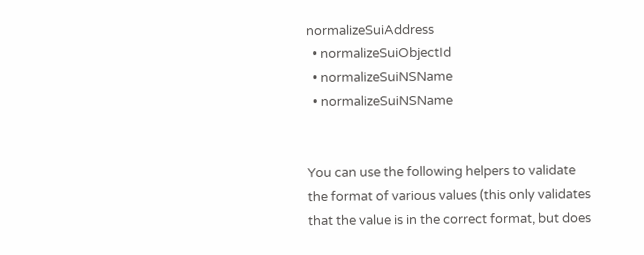normalizeSuiAddress
  • normalizeSuiObjectId
  • normalizeSuiNSName
  • normalizeSuiNSName


You can use the following helpers to validate the format of various values (this only validates that the value is in the correct format, but does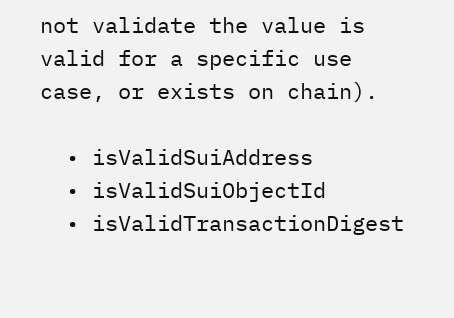not validate the value is valid for a specific use case, or exists on chain).

  • isValidSuiAddress
  • isValidSuiObjectId
  • isValidTransactionDigest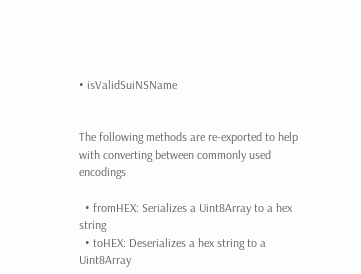• isValidSuiNSName


The following methods are re-exported to help with converting between commonly used encodings

  • fromHEX: Serializes a Uint8Array to a hex string
  • toHEX: Deserializes a hex string to a Uint8Array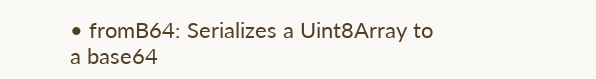• fromB64: Serializes a Uint8Array to a base64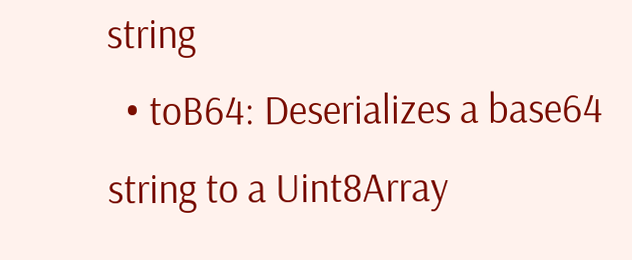string
  • toB64: Deserializes a base64 string to a Uint8Array